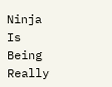Ninja Is Being Really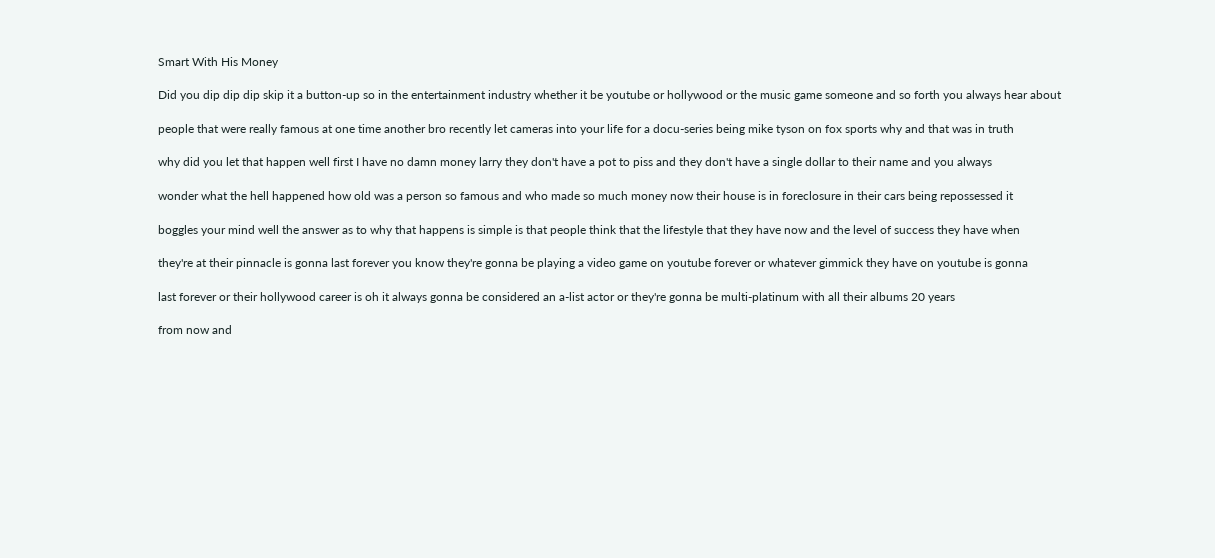Smart With His Money

Did you dip dip dip skip it a button-up so in the entertainment industry whether it be youtube or hollywood or the music game someone and so forth you always hear about

people that were really famous at one time another bro recently let cameras into your life for a docu-series being mike tyson on fox sports why and that was in truth

why did you let that happen well first I have no damn money larry they don't have a pot to piss and they don't have a single dollar to their name and you always

wonder what the hell happened how old was a person so famous and who made so much money now their house is in foreclosure in their cars being repossessed it

boggles your mind well the answer as to why that happens is simple is that people think that the lifestyle that they have now and the level of success they have when

they're at their pinnacle is gonna last forever you know they're gonna be playing a video game on youtube forever or whatever gimmick they have on youtube is gonna

last forever or their hollywood career is oh it always gonna be considered an a-list actor or they're gonna be multi-platinum with all their albums 20 years

from now and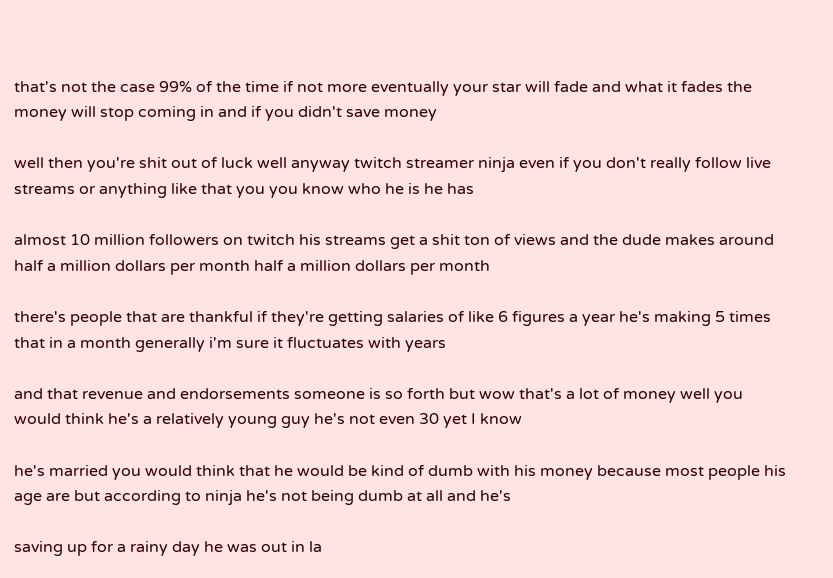that's not the case 99% of the time if not more eventually your star will fade and what it fades the money will stop coming in and if you didn't save money

well then you're shit out of luck well anyway twitch streamer ninja even if you don't really follow live streams or anything like that you you know who he is he has

almost 10 million followers on twitch his streams get a shit ton of views and the dude makes around half a million dollars per month half a million dollars per month

there's people that are thankful if they're getting salaries of like 6 figures a year he's making 5 times that in a month generally i'm sure it fluctuates with years

and that revenue and endorsements someone is so forth but wow that's a lot of money well you would think he's a relatively young guy he's not even 30 yet I know

he's married you would think that he would be kind of dumb with his money because most people his age are but according to ninja he's not being dumb at all and he's

saving up for a rainy day he was out in la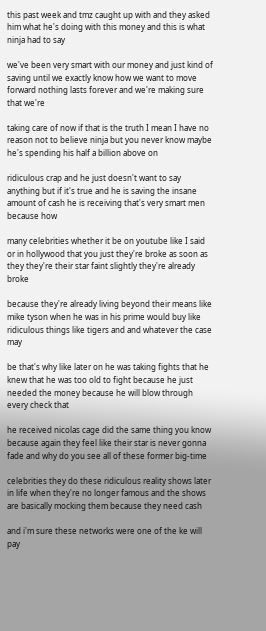this past week and tmz caught up with and they asked him what he's doing with this money and this is what ninja had to say

we've been very smart with our money and just kind of saving until we exactly know how we want to move forward nothing lasts forever and we're making sure that we're

taking care of now if that is the truth I mean I have no reason not to believe ninja but you never know maybe he's spending his half a billion above on

ridiculous crap and he just doesn't want to say anything but if it's true and he is saving the insane amount of cash he is receiving that's very smart men because how

many celebrities whether it be on youtube like I said or in hollywood that you just they're broke as soon as they they're their star faint slightly they're already broke

because they're already living beyond their means like mike tyson when he was in his prime would buy like ridiculous things like tigers and and whatever the case may

be that's why like later on he was taking fights that he knew that he was too old to fight because he just needed the money because he will blow through every check that

he received nicolas cage did the same thing you know because again they feel like their star is never gonna fade and why do you see all of these former big-time

celebrities they do these ridiculous reality shows later in life when they're no longer famous and the shows are basically mocking them because they need cash

and i'm sure these networks were one of the ke will pay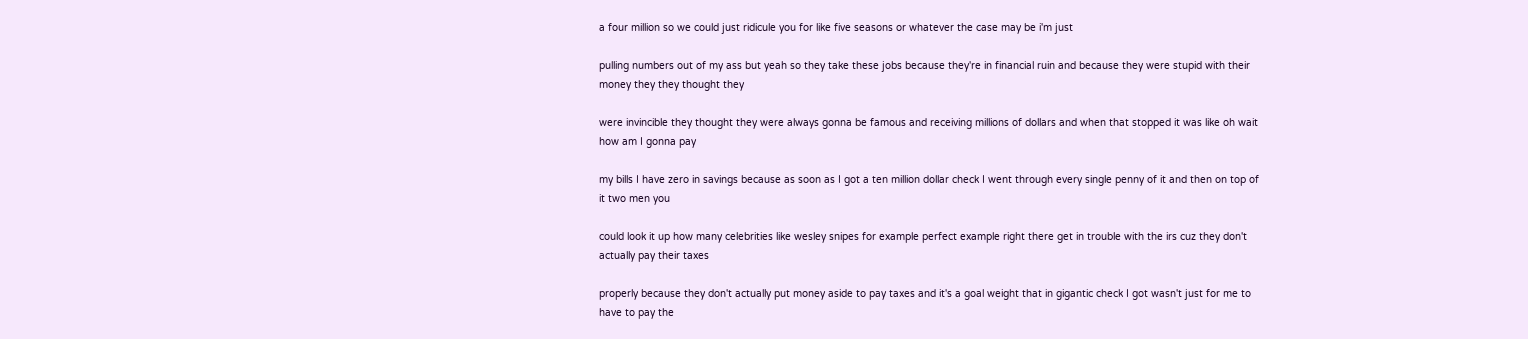a four million so we could just ridicule you for like five seasons or whatever the case may be i'm just

pulling numbers out of my ass but yeah so they take these jobs because they're in financial ruin and because they were stupid with their money they they thought they

were invincible they thought they were always gonna be famous and receiving millions of dollars and when that stopped it was like oh wait how am I gonna pay

my bills I have zero in savings because as soon as I got a ten million dollar check I went through every single penny of it and then on top of it two men you

could look it up how many celebrities like wesley snipes for example perfect example right there get in trouble with the irs cuz they don't actually pay their taxes

properly because they don't actually put money aside to pay taxes and it's a goal weight that in gigantic check I got wasn't just for me to have to pay the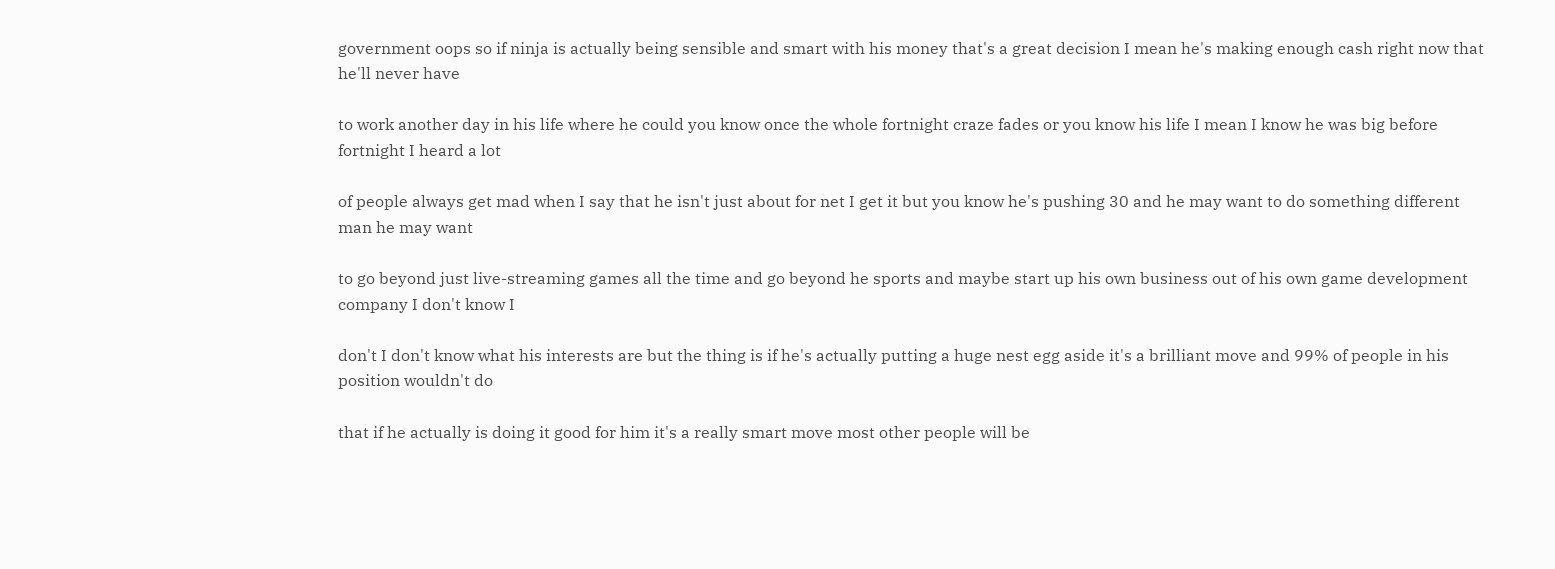government oops so if ninja is actually being sensible and smart with his money that's a great decision I mean he's making enough cash right now that he'll never have

to work another day in his life where he could you know once the whole fortnight craze fades or you know his life I mean I know he was big before fortnight I heard a lot

of people always get mad when I say that he isn't just about for net I get it but you know he's pushing 30 and he may want to do something different man he may want

to go beyond just live-streaming games all the time and go beyond he sports and maybe start up his own business out of his own game development company I don't know I

don't I don't know what his interests are but the thing is if he's actually putting a huge nest egg aside it's a brilliant move and 99% of people in his position wouldn't do

that if he actually is doing it good for him it's a really smart move most other people will be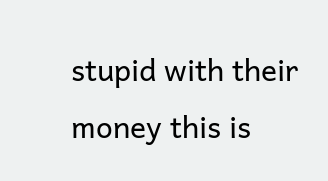stupid with their money this is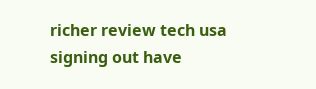richer review tech usa signing out have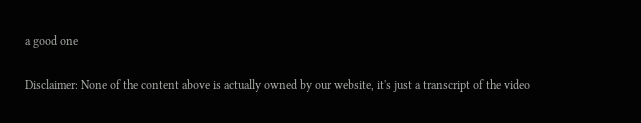a good one

Disclaimer: None of the content above is actually owned by our website, it's just a transcript of the video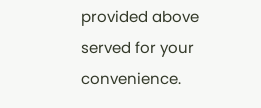provided above served for your convenience.